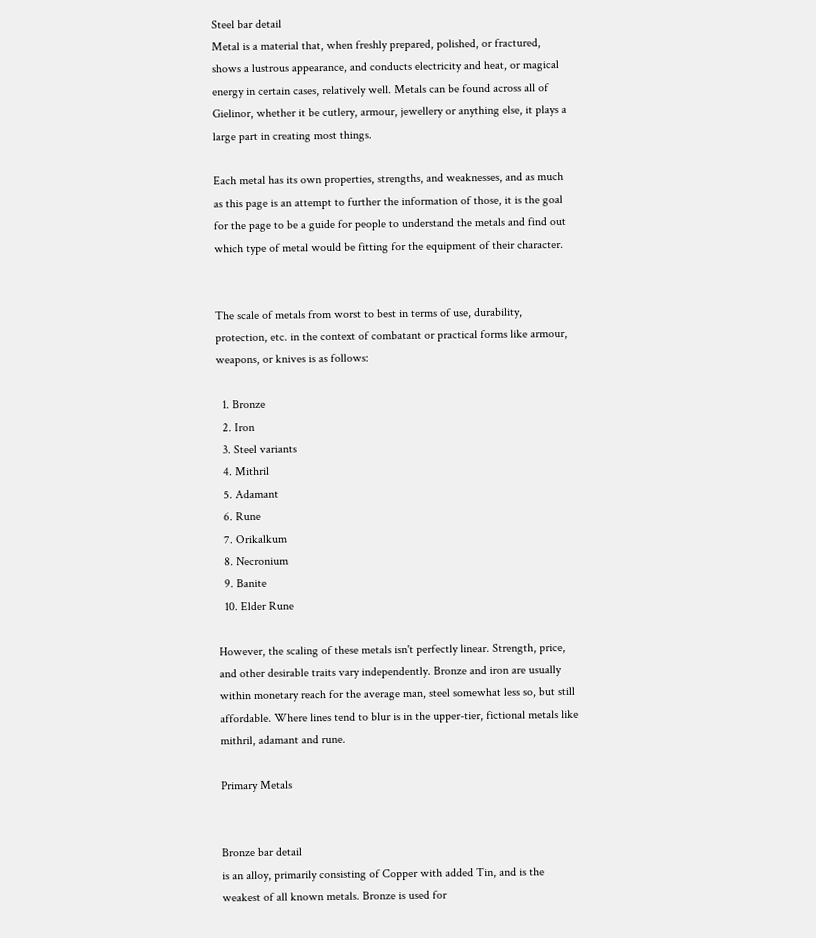Steel bar detail
Metal is a material that, when freshly prepared, polished, or fractured, shows a lustrous appearance, and conducts electricity and heat, or magical energy in certain cases, relatively well. Metals can be found across all of Gielinor, whether it be cutlery, armour, jewellery or anything else, it plays a large part in creating most things.

Each metal has its own properties, strengths, and weaknesses, and as much as this page is an attempt to further the information of those, it is the goal for the page to be a guide for people to understand the metals and find out which type of metal would be fitting for the equipment of their character.


The scale of metals from worst to best in terms of use, durability, protection, etc. in the context of combatant or practical forms like armour, weapons, or knives is as follows:

  1. Bronze
  2. Iron
  3. Steel variants
  4. Mithril
  5. Adamant
  6. Rune
  7. Orikalkum
  8. Necronium
  9. Banite
  10. Elder Rune

However, the scaling of these metals isn't perfectly linear. Strength, price, and other desirable traits vary independently. Bronze and iron are usually within monetary reach for the average man, steel somewhat less so, but still affordable. Where lines tend to blur is in the upper-tier, fictional metals like mithril, adamant and rune.

Primary Metals


Bronze bar detail
is an alloy, primarily consisting of Copper with added Tin, and is the weakest of all known metals. Bronze is used for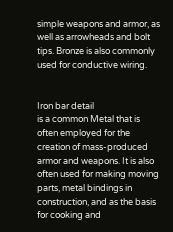simple weapons and armor, as well as arrowheads and bolt tips. Bronze is also commonly used for conductive wiring.


Iron bar detail
is a common Metal that is often employed for the creation of mass-produced armor and weapons. It is also often used for making moving parts, metal bindings in construction, and as the basis for cooking and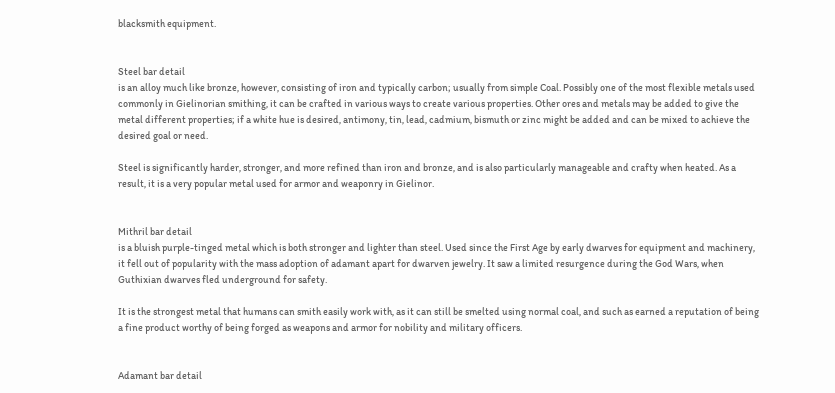blacksmith equipment.


Steel bar detail
is an alloy much like bronze, however, consisting of iron and typically carbon; usually from simple Coal. Possibly one of the most flexible metals used commonly in Gielinorian smithing, it can be crafted in various ways to create various properties. Other ores and metals may be added to give the metal different properties; if a white hue is desired, antimony, tin, lead, cadmium, bismuth or zinc might be added and can be mixed to achieve the desired goal or need.

Steel is significantly harder, stronger, and more refined than iron and bronze, and is also particularly manageable and crafty when heated. As a result, it is a very popular metal used for armor and weaponry in Gielinor.


Mithril bar detail
is a bluish purple-tinged metal which is both stronger and lighter than steel. Used since the First Age by early dwarves for equipment and machinery, it fell out of popularity with the mass adoption of adamant apart for dwarven jewelry. It saw a limited resurgence during the God Wars, when Guthixian dwarves fled underground for safety.

It is the strongest metal that humans can smith easily work with, as it can still be smelted using normal coal, and such as earned a reputation of being a fine product worthy of being forged as weapons and armor for nobility and military officers.


Adamant bar detail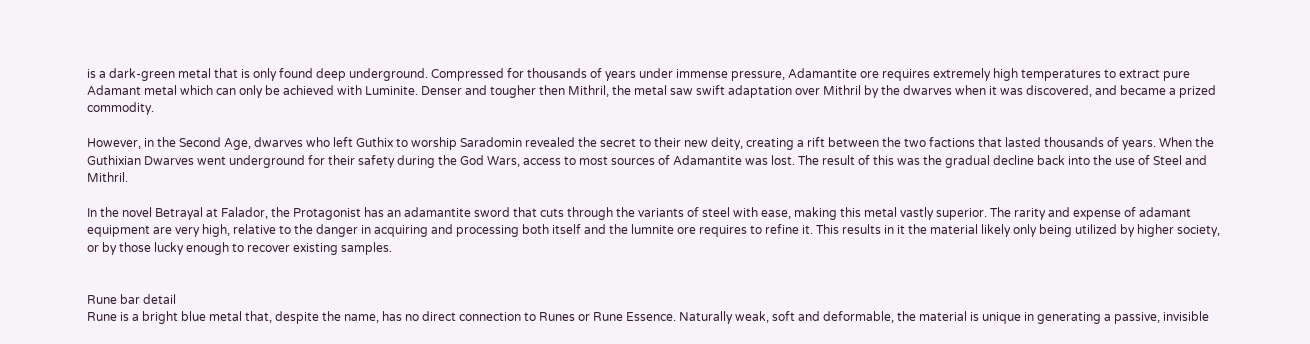is a dark-green metal that is only found deep underground. Compressed for thousands of years under immense pressure, Adamantite ore requires extremely high temperatures to extract pure Adamant metal which can only be achieved with Luminite. Denser and tougher then Mithril, the metal saw swift adaptation over Mithril by the dwarves when it was discovered, and became a prized commodity.

However, in the Second Age, dwarves who left Guthix to worship Saradomin revealed the secret to their new deity, creating a rift between the two factions that lasted thousands of years. When the Guthixian Dwarves went underground for their safety during the God Wars, access to most sources of Adamantite was lost. The result of this was the gradual decline back into the use of Steel and Mithril.

In the novel Betrayal at Falador, the Protagonist has an adamantite sword that cuts through the variants of steel with ease, making this metal vastly superior. The rarity and expense of adamant equipment are very high, relative to the danger in acquiring and processing both itself and the lumnite ore requires to refine it. This results in it the material likely only being utilized by higher society, or by those lucky enough to recover existing samples.


Rune bar detail
Rune is a bright blue metal that, despite the name, has no direct connection to Runes or Rune Essence. Naturally weak, soft and deformable, the material is unique in generating a passive, invisible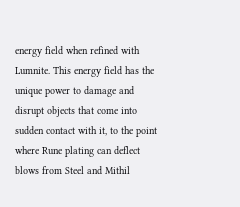energy field when refined with Lumnite. This energy field has the unique power to damage and disrupt objects that come into sudden contact with it, to the point where Rune plating can deflect blows from Steel and Mithil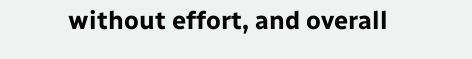without effort, and overall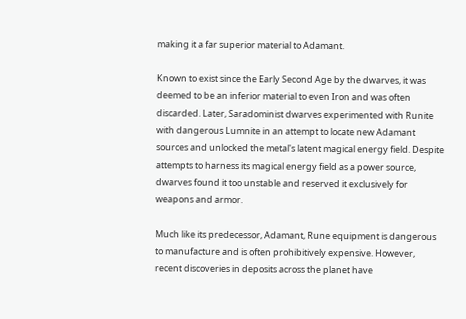making it a far superior material to Adamant.

Known to exist since the Early Second Age by the dwarves, it was deemed to be an inferior material to even Iron and was often discarded. Later, Saradominist dwarves experimented with Runite with dangerous Lumnite in an attempt to locate new Adamant sources and unlocked the metal's latent magical energy field. Despite attempts to harness its magical energy field as a power source, dwarves found it too unstable and reserved it exclusively for weapons and armor.

Much like its predecessor, Adamant, Rune equipment is dangerous to manufacture and is often prohibitively expensive. However, recent discoveries in deposits across the planet have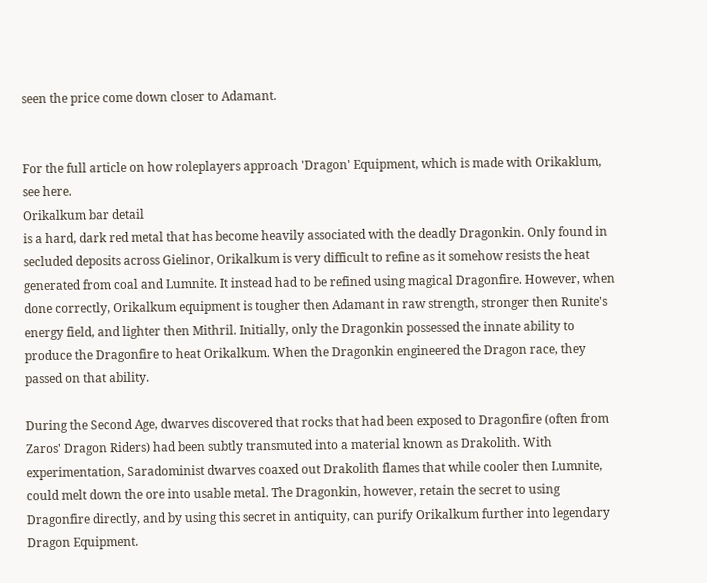seen the price come down closer to Adamant.


For the full article on how roleplayers approach 'Dragon' Equipment, which is made with Orikaklum, see here.
Orikalkum bar detail
is a hard, dark red metal that has become heavily associated with the deadly Dragonkin. Only found in secluded deposits across Gielinor, Orikalkum is very difficult to refine as it somehow resists the heat generated from coal and Lumnite. It instead had to be refined using magical Dragonfire. However, when done correctly, Orikalkum equipment is tougher then Adamant in raw strength, stronger then Runite's energy field, and lighter then Mithril. Initially, only the Dragonkin possessed the innate ability to produce the Dragonfire to heat Orikalkum. When the Dragonkin engineered the Dragon race, they passed on that ability.

During the Second Age, dwarves discovered that rocks that had been exposed to Dragonfire (often from Zaros' Dragon Riders) had been subtly transmuted into a material known as Drakolith. With experimentation, Saradominist dwarves coaxed out Drakolith flames that while cooler then Lumnite, could melt down the ore into usable metal. The Dragonkin, however, retain the secret to using Dragonfire directly, and by using this secret in antiquity, can purify Orikalkum further into legendary Dragon Equipment.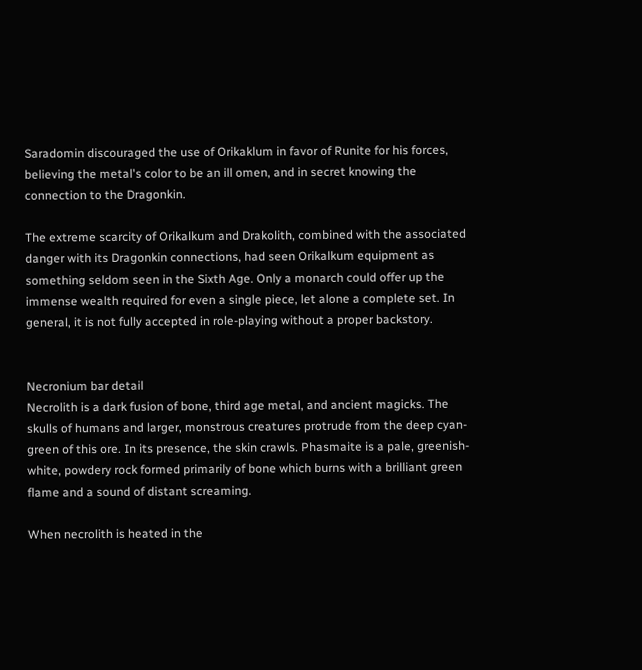Saradomin discouraged the use of Orikaklum in favor of Runite for his forces, believing the metal's color to be an ill omen, and in secret knowing the connection to the Dragonkin.

The extreme scarcity of Orikalkum and Drakolith, combined with the associated danger with its Dragonkin connections, had seen Orikalkum equipment as something seldom seen in the Sixth Age. Only a monarch could offer up the immense wealth required for even a single piece, let alone a complete set. In general, it is not fully accepted in role-playing without a proper backstory.


Necronium bar detail
Necrolith is a dark fusion of bone, third age metal, and ancient magicks. The skulls of humans and larger, monstrous creatures protrude from the deep cyan-green of this ore. In its presence, the skin crawls. Phasmaite is a pale, greenish-white, powdery rock formed primarily of bone which burns with a brilliant green flame and a sound of distant screaming.

When necrolith is heated in the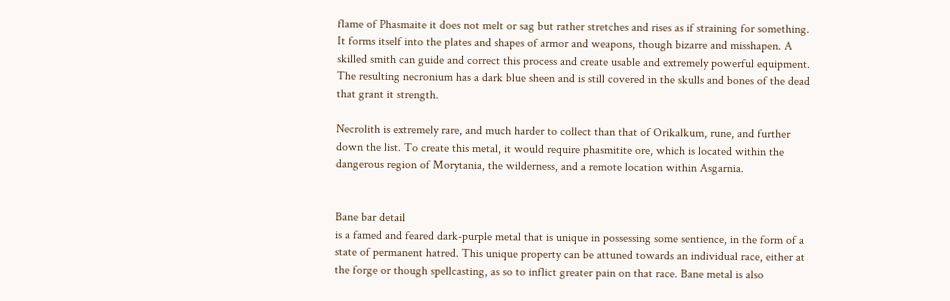flame of Phasmaite it does not melt or sag but rather stretches and rises as if straining for something. It forms itself into the plates and shapes of armor and weapons, though bizarre and misshapen. A skilled smith can guide and correct this process and create usable and extremely powerful equipment. The resulting necronium has a dark blue sheen and is still covered in the skulls and bones of the dead that grant it strength.

Necrolith is extremely rare, and much harder to collect than that of Orikalkum, rune, and further down the list. To create this metal, it would require phasmitite ore, which is located within the dangerous region of Morytania, the wilderness, and a remote location within Asgarnia.


Bane bar detail
is a famed and feared dark-purple metal that is unique in possessing some sentience, in the form of a state of permanent hatred. This unique property can be attuned towards an individual race, either at the forge or though spellcasting, as so to inflict greater pain on that race. Bane metal is also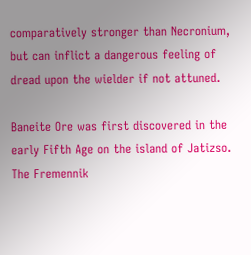comparatively stronger than Necronium, but can inflict a dangerous feeling of dread upon the wielder if not attuned.

Baneite Ore was first discovered in the early Fifth Age on the island of Jatizso. The Fremennik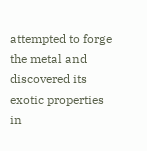attempted to forge the metal and discovered its exotic properties in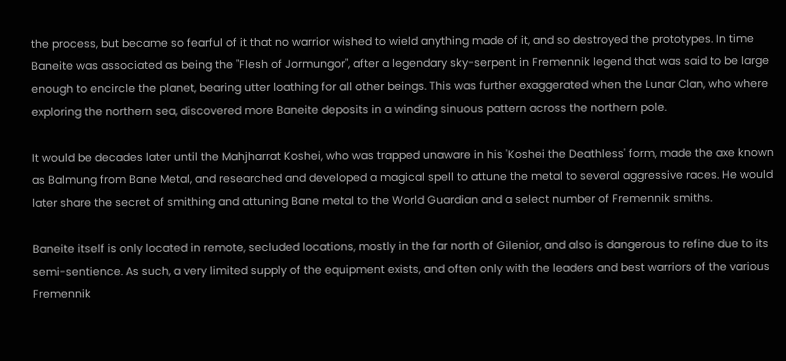the process, but became so fearful of it that no warrior wished to wield anything made of it, and so destroyed the prototypes. In time Baneite was associated as being the "Flesh of Jormungor", after a legendary sky-serpent in Fremennik legend that was said to be large enough to encircle the planet, bearing utter loathing for all other beings. This was further exaggerated when the Lunar Clan, who where exploring the northern sea, discovered more Baneite deposits in a winding sinuous pattern across the northern pole.

It would be decades later until the Mahjharrat Koshei, who was trapped unaware in his 'Koshei the Deathless' form, made the axe known as Balmung from Bane Metal, and researched and developed a magical spell to attune the metal to several aggressive races. He would later share the secret of smithing and attuning Bane metal to the World Guardian and a select number of Fremennik smiths.

Baneite itself is only located in remote, secluded locations, mostly in the far north of Gilenior, and also is dangerous to refine due to its semi-sentience. As such, a very limited supply of the equipment exists, and often only with the leaders and best warriors of the various Fremennik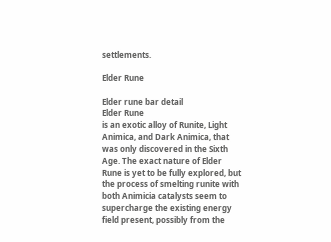settlements.

Elder Rune

Elder rune bar detail
Elder Rune
is an exotic alloy of Runite, Light Animica, and Dark Animica, that was only discovered in the Sixth Age. The exact nature of Elder Rune is yet to be fully explored, but the process of smelting runite with both Animicia catalysts seem to supercharge the existing energy field present, possibly from the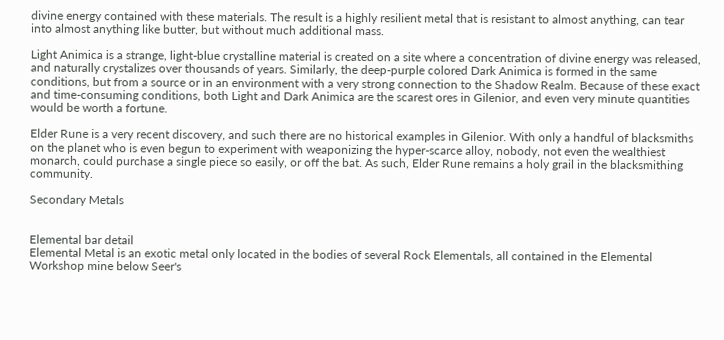divine energy contained with these materials. The result is a highly resilient metal that is resistant to almost anything, can tear into almost anything like butter, but without much additional mass.

Light Animica is a strange, light-blue crystalline material is created on a site where a concentration of divine energy was released, and naturally crystalizes over thousands of years. Similarly, the deep-purple colored Dark Animica is formed in the same conditions, but from a source or in an environment with a very strong connection to the Shadow Realm. Because of these exact and time-consuming conditions, both Light and Dark Animica are the scarest ores in Gilenior, and even very minute quantities would be worth a fortune.

Elder Rune is a very recent discovery, and such there are no historical examples in Gilenior. With only a handful of blacksmiths on the planet who is even begun to experiment with weaponizing the hyper-scarce alloy, nobody, not even the wealthiest monarch, could purchase a single piece so easily, or off the bat. As such, Elder Rune remains a holy grail in the blacksmithing community.

Secondary Metals


Elemental bar detail
Elemental Metal is an exotic metal only located in the bodies of several Rock Elementals, all contained in the Elemental Workshop mine below Seer's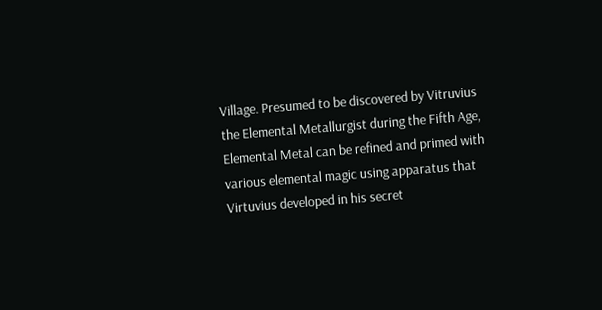Village. Presumed to be discovered by Vitruvius the Elemental Metallurgist during the Fifth Age, Elemental Metal can be refined and primed with various elemental magic using apparatus that Virtuvius developed in his secret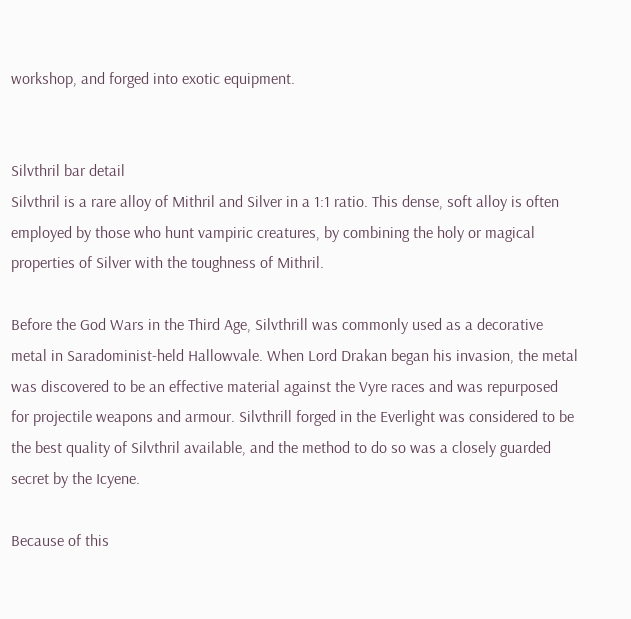workshop, and forged into exotic equipment.


Silvthril bar detail
Silvthril is a rare alloy of Mithril and Silver in a 1:1 ratio. This dense, soft alloy is often employed by those who hunt vampiric creatures, by combining the holy or magical properties of Silver with the toughness of Mithril.

Before the God Wars in the Third Age, Silvthrill was commonly used as a decorative metal in Saradominist-held Hallowvale. When Lord Drakan began his invasion, the metal was discovered to be an effective material against the Vyre races and was repurposed for projectile weapons and armour. Silvthrill forged in the Everlight was considered to be the best quality of Silvthril available, and the method to do so was a closely guarded secret by the Icyene.

Because of this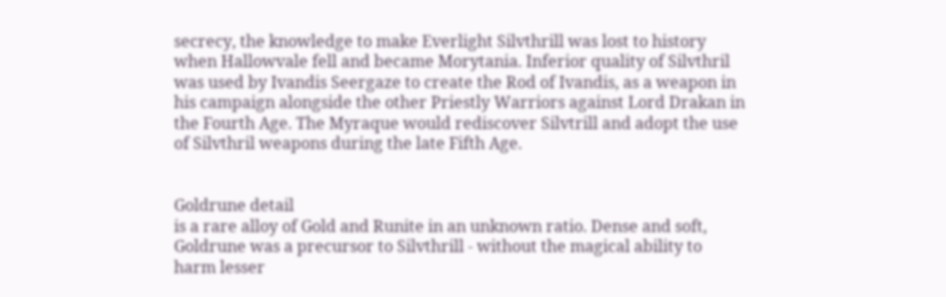secrecy, the knowledge to make Everlight Silvthrill was lost to history when Hallowvale fell and became Morytania. Inferior quality of Silvthril was used by Ivandis Seergaze to create the Rod of Ivandis, as a weapon in his campaign alongside the other Priestly Warriors against Lord Drakan in the Fourth Age. The Myraque would rediscover Silvtrill and adopt the use of Silvthril weapons during the late Fifth Age.


Goldrune detail
is a rare alloy of Gold and Runite in an unknown ratio. Dense and soft, Goldrune was a precursor to Silvthrill - without the magical ability to harm lesser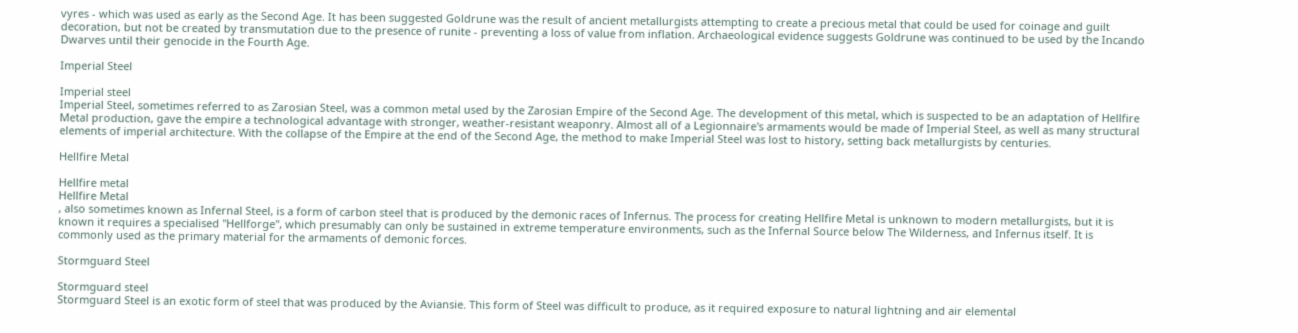vyres - which was used as early as the Second Age. It has been suggested Goldrune was the result of ancient metallurgists attempting to create a precious metal that could be used for coinage and guilt decoration, but not be created by transmutation due to the presence of runite - preventing a loss of value from inflation. Archaeological evidence suggests Goldrune was continued to be used by the Incando Dwarves until their genocide in the Fourth Age.

Imperial Steel

Imperial steel
Imperial Steel, sometimes referred to as Zarosian Steel, was a common metal used by the Zarosian Empire of the Second Age. The development of this metal, which is suspected to be an adaptation of Hellfire Metal production, gave the empire a technological advantage with stronger, weather-resistant weaponry. Almost all of a Legionnaire's armaments would be made of Imperial Steel, as well as many structural elements of imperial architecture. With the collapse of the Empire at the end of the Second Age, the method to make Imperial Steel was lost to history, setting back metallurgists by centuries.

Hellfire Metal

Hellfire metal
Hellfire Metal
, also sometimes known as Infernal Steel, is a form of carbon steel that is produced by the demonic races of Infernus. The process for creating Hellfire Metal is unknown to modern metallurgists, but it is known it requires a specialised "Hellforge", which presumably can only be sustained in extreme temperature environments, such as the Infernal Source below The Wilderness, and Infernus itself. It is commonly used as the primary material for the armaments of demonic forces.

Stormguard Steel

Stormguard steel
Stormguard Steel is an exotic form of steel that was produced by the Aviansie. This form of Steel was difficult to produce, as it required exposure to natural lightning and air elemental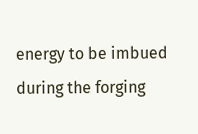energy to be imbued during the forging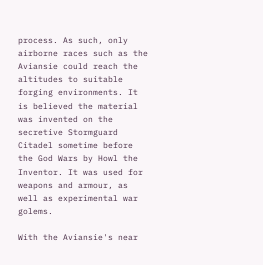process. As such, only airborne races such as the Aviansie could reach the altitudes to suitable forging environments. It is believed the material was invented on the secretive Stormguard Citadel sometime before the God Wars by Howl the Inventor. It was used for weapons and armour, as well as experimental war golems.

With the Aviansie's near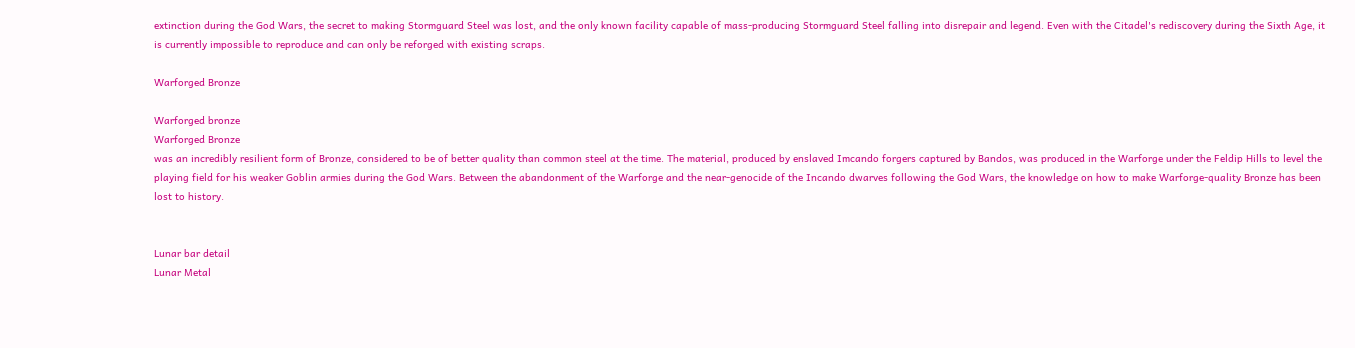extinction during the God Wars, the secret to making Stormguard Steel was lost, and the only known facility capable of mass-producing Stormguard Steel falling into disrepair and legend. Even with the Citadel's rediscovery during the Sixth Age, it is currently impossible to reproduce and can only be reforged with existing scraps.

Warforged Bronze

Warforged bronze
Warforged Bronze
was an incredibly resilient form of Bronze, considered to be of better quality than common steel at the time. The material, produced by enslaved Imcando forgers captured by Bandos, was produced in the Warforge under the Feldip Hills to level the playing field for his weaker Goblin armies during the God Wars. Between the abandonment of the Warforge and the near-genocide of the Incando dwarves following the God Wars, the knowledge on how to make Warforge-quality Bronze has been lost to history.


Lunar bar detail
Lunar Metal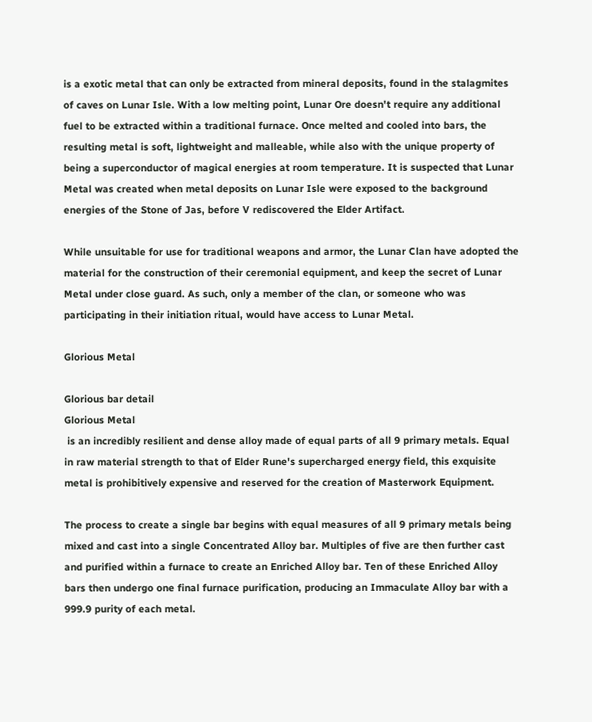is a exotic metal that can only be extracted from mineral deposits, found in the stalagmites of caves on Lunar Isle. With a low melting point, Lunar Ore doesn't require any additional fuel to be extracted within a traditional furnace. Once melted and cooled into bars, the resulting metal is soft, lightweight and malleable, while also with the unique property of being a superconductor of magical energies at room temperature. It is suspected that Lunar Metal was created when metal deposits on Lunar Isle were exposed to the background energies of the Stone of Jas, before V rediscovered the Elder Artifact.

While unsuitable for use for traditional weapons and armor, the Lunar Clan have adopted the material for the construction of their ceremonial equipment, and keep the secret of Lunar Metal under close guard. As such, only a member of the clan, or someone who was participating in their initiation ritual, would have access to Lunar Metal.

Glorious Metal

Glorious bar detail
Glorious Metal
 is an incredibly resilient and dense alloy made of equal parts of all 9 primary metals. Equal in raw material strength to that of Elder Rune's supercharged energy field, this exquisite metal is prohibitively expensive and reserved for the creation of Masterwork Equipment.

The process to create a single bar begins with equal measures of all 9 primary metals being mixed and cast into a single Concentrated Alloy bar. Multiples of five are then further cast and purified within a furnace to create an Enriched Alloy bar. Ten of these Enriched Alloy bars then undergo one final furnace purification, producing an Immaculate Alloy bar with a 999.9 purity of each metal.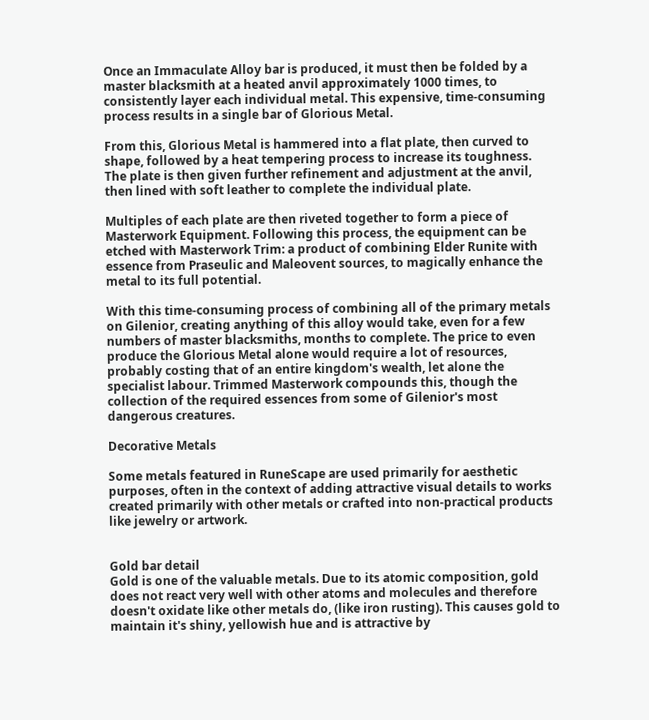Once an Immaculate Alloy bar is produced, it must then be folded by a master blacksmith at a heated anvil approximately 1000 times, to consistently layer each individual metal. This expensive, time-consuming process results in a single bar of Glorious Metal.

From this, Glorious Metal is hammered into a flat plate, then curved to shape, followed by a heat tempering process to increase its toughness. The plate is then given further refinement and adjustment at the anvil, then lined with soft leather to complete the individual plate.

Multiples of each plate are then riveted together to form a piece of Masterwork Equipment. Following this process, the equipment can be etched with Masterwork Trim: a product of combining Elder Runite with essence from Praseulic and Maleovent sources, to magically enhance the metal to its full potential.

With this time-consuming process of combining all of the primary metals on Gilenior, creating anything of this alloy would take, even for a few numbers of master blacksmiths, months to complete. The price to even produce the Glorious Metal alone would require a lot of resources, probably costing that of an entire kingdom's wealth, let alone the specialist labour. Trimmed Masterwork compounds this, though the collection of the required essences from some of Gilenior's most dangerous creatures.

Decorative Metals

Some metals featured in RuneScape are used primarily for aesthetic purposes, often in the context of adding attractive visual details to works created primarily with other metals or crafted into non-practical products like jewelry or artwork.


Gold bar detail
Gold is one of the valuable metals. Due to its atomic composition, gold does not react very well with other atoms and molecules and therefore doesn't oxidate like other metals do, (like iron rusting). This causes gold to maintain it's shiny, yellowish hue and is attractive by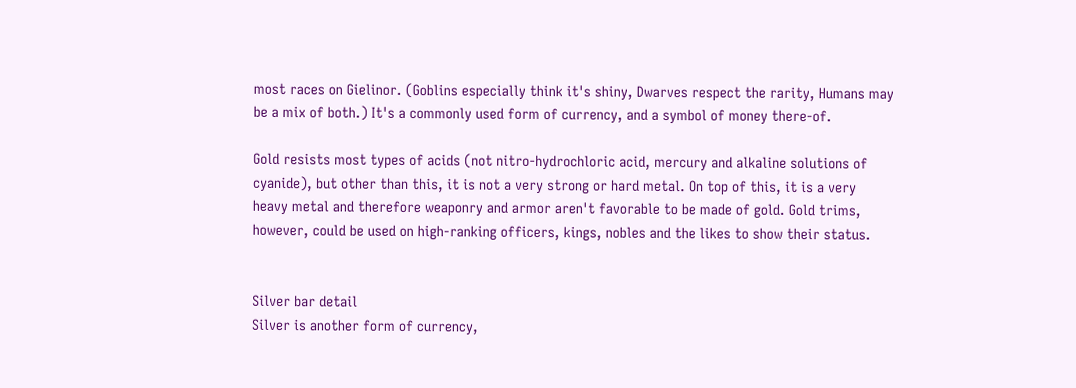most races on Gielinor. (Goblins especially think it's shiny, Dwarves respect the rarity, Humans may be a mix of both.) It's a commonly used form of currency, and a symbol of money there-of.

Gold resists most types of acids (not nitro-hydrochloric acid, mercury and alkaline solutions of cyanide), but other than this, it is not a very strong or hard metal. On top of this, it is a very heavy metal and therefore weaponry and armor aren't favorable to be made of gold. Gold trims, however, could be used on high-ranking officers, kings, nobles and the likes to show their status.


Silver bar detail
Silver is another form of currency,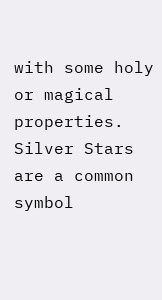with some holy or magical properties. Silver Stars are a common symbol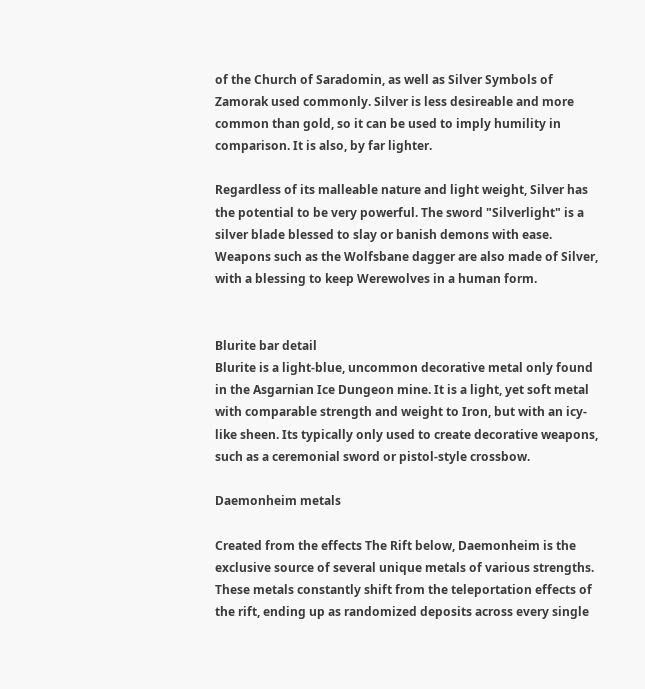of the Church of Saradomin, as well as Silver Symbols of Zamorak used commonly. Silver is less desireable and more common than gold, so it can be used to imply humility in comparison. It is also, by far lighter.

Regardless of its malleable nature and light weight, Silver has the potential to be very powerful. The sword "Silverlight" is a silver blade blessed to slay or banish demons with ease. Weapons such as the Wolfsbane dagger are also made of Silver, with a blessing to keep Werewolves in a human form.


Blurite bar detail
Blurite is a light-blue, uncommon decorative metal only found in the Asgarnian Ice Dungeon mine. It is a light, yet soft metal with comparable strength and weight to Iron, but with an icy-like sheen. Its typically only used to create decorative weapons, such as a ceremonial sword or pistol-style crossbow.

Daemonheim metals

Created from the effects The Rift below, Daemonheim is the exclusive source of several unique metals of various strengths. These metals constantly shift from the teleportation effects of the rift, ending up as randomized deposits across every single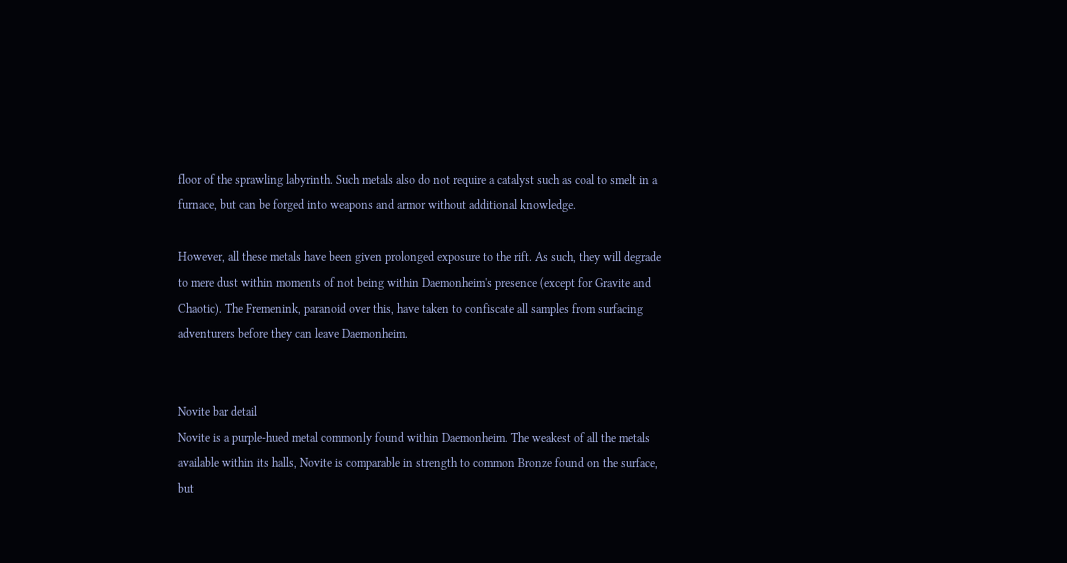floor of the sprawling labyrinth. Such metals also do not require a catalyst such as coal to smelt in a furnace, but can be forged into weapons and armor without additional knowledge.

However, all these metals have been given prolonged exposure to the rift. As such, they will degrade to mere dust within moments of not being within Daemonheim's presence (except for Gravite and Chaotic). The Fremenink, paranoid over this, have taken to confiscate all samples from surfacing adventurers before they can leave Daemonheim.


Novite bar detail
Novite is a purple-hued metal commonly found within Daemonheim. The weakest of all the metals available within its halls, Novite is comparable in strength to common Bronze found on the surface, but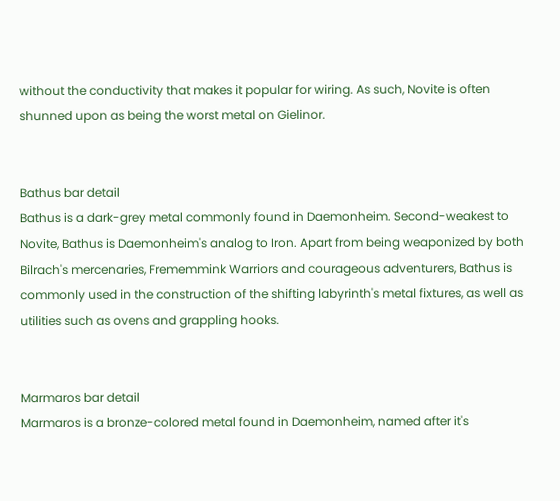without the conductivity that makes it popular for wiring. As such, Novite is often shunned upon as being the worst metal on Gielinor.


Bathus bar detail
Bathus is a dark-grey metal commonly found in Daemonheim. Second-weakest to Novite, Bathus is Daemonheim's analog to Iron. Apart from being weaponized by both Bilrach's mercenaries, Frememmink Warriors and courageous adventurers, Bathus is commonly used in the construction of the shifting labyrinth's metal fixtures, as well as utilities such as ovens and grappling hooks.


Marmaros bar detail
Marmaros is a bronze-colored metal found in Daemonheim, named after it's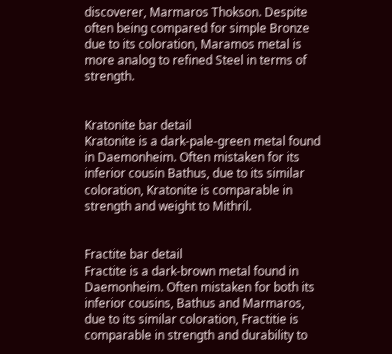discoverer, Marmaros Thokson. Despite often being compared for simple Bronze due to its coloration, Maramos metal is more analog to refined Steel in terms of strength.


Kratonite bar detail
Kratonite is a dark-pale-green metal found in Daemonheim. Often mistaken for its inferior cousin Bathus, due to its similar coloration, Kratonite is comparable in strength and weight to Mithril.


Fractite bar detail
Fractite is a dark-brown metal found in Daemonheim. Often mistaken for both its inferior cousins, Bathus and Marmaros, due to its similar coloration, Fractitie is comparable in strength and durability to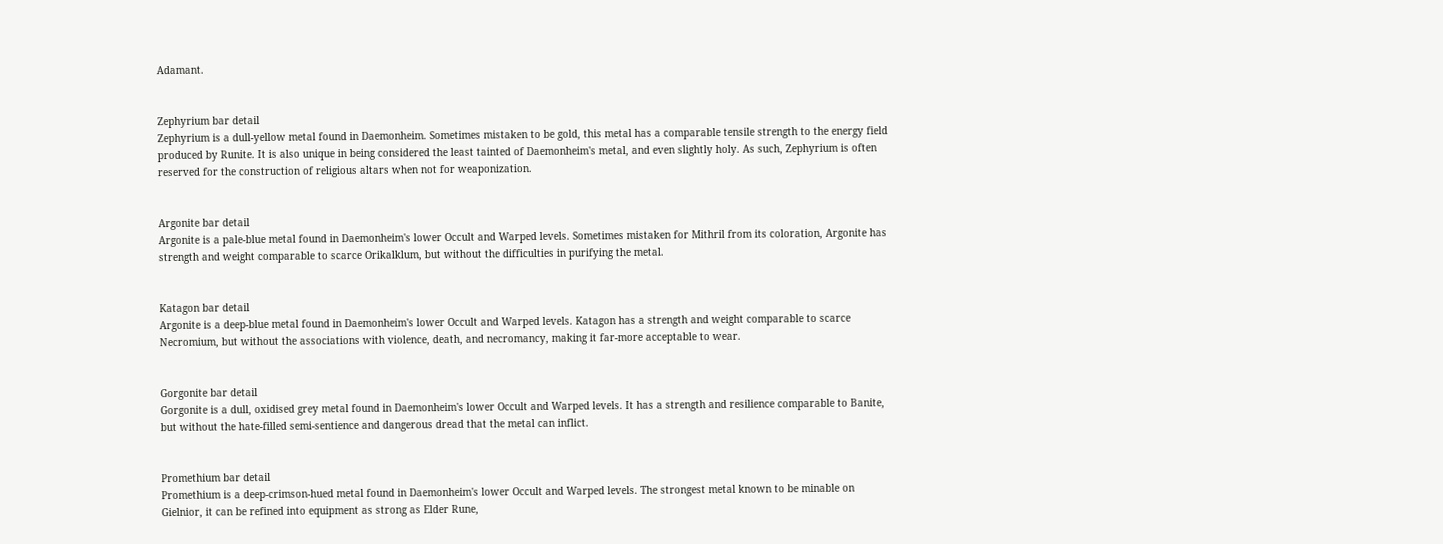Adamant.


Zephyrium bar detail
Zephyrium is a dull-yellow metal found in Daemonheim. Sometimes mistaken to be gold, this metal has a comparable tensile strength to the energy field produced by Runite. It is also unique in being considered the least tainted of Daemonheim's metal, and even slightly holy. As such, Zephyrium is often reserved for the construction of religious altars when not for weaponization.


Argonite bar detail
Argonite is a pale-blue metal found in Daemonheim's lower Occult and Warped levels. Sometimes mistaken for Mithril from its coloration, Argonite has strength and weight comparable to scarce Orikalklum, but without the difficulties in purifying the metal.


Katagon bar detail
Argonite is a deep-blue metal found in Daemonheim's lower Occult and Warped levels. Katagon has a strength and weight comparable to scarce Necromium, but without the associations with violence, death, and necromancy, making it far-more acceptable to wear.


Gorgonite bar detail
Gorgonite is a dull, oxidised grey metal found in Daemonheim's lower Occult and Warped levels. It has a strength and resilience comparable to Banite, but without the hate-filled semi-sentience and dangerous dread that the metal can inflict.


Promethium bar detail
Promethium is a deep-crimson-hued metal found in Daemonheim's lower Occult and Warped levels. The strongest metal known to be minable on Gielnior, it can be refined into equipment as strong as Elder Rune,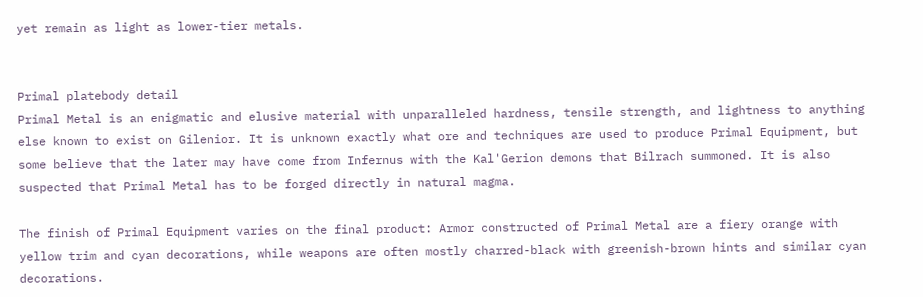yet remain as light as lower-tier metals.


Primal platebody detail
Primal Metal is an enigmatic and elusive material with unparalleled hardness, tensile strength, and lightness to anything else known to exist on Gilenior. It is unknown exactly what ore and techniques are used to produce Primal Equipment, but some believe that the later may have come from Infernus with the Kal'Gerion demons that Bilrach summoned. It is also suspected that Primal Metal has to be forged directly in natural magma.

The finish of Primal Equipment varies on the final product: Armor constructed of Primal Metal are a fiery orange with yellow trim and cyan decorations, while weapons are often mostly charred-black with greenish-brown hints and similar cyan decorations.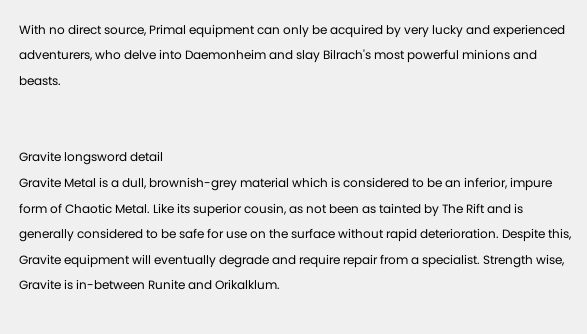With no direct source, Primal equipment can only be acquired by very lucky and experienced adventurers, who delve into Daemonheim and slay Bilrach's most powerful minions and beasts.


Gravite longsword detail
Gravite Metal is a dull, brownish-grey material which is considered to be an inferior, impure form of Chaotic Metal. Like its superior cousin, as not been as tainted by The Rift and is generally considered to be safe for use on the surface without rapid deterioration. Despite this, Gravite equipment will eventually degrade and require repair from a specialist. Strength wise, Gravite is in-between Runite and Orikalklum.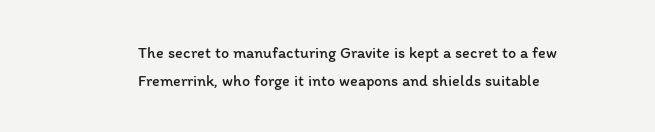The secret to manufacturing Gravite is kept a secret to a few Fremerrink, who forge it into weapons and shields suitable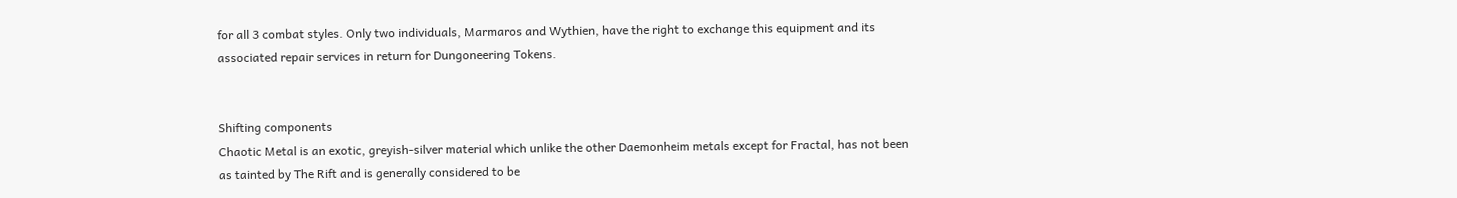for all 3 combat styles. Only two individuals, Marmaros and Wythien, have the right to exchange this equipment and its associated repair services in return for Dungoneering Tokens.


Shifting components
Chaotic Metal is an exotic, greyish-silver material which unlike the other Daemonheim metals except for Fractal, has not been as tainted by The Rift and is generally considered to be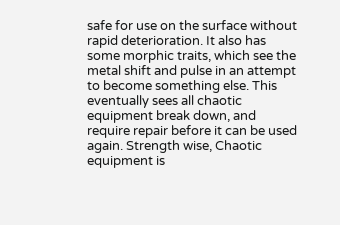safe for use on the surface without rapid deterioration. It also has some morphic traits, which see the metal shift and pulse in an attempt to become something else. This eventually sees all chaotic equipment break down, and require repair before it can be used again. Strength wise, Chaotic equipment is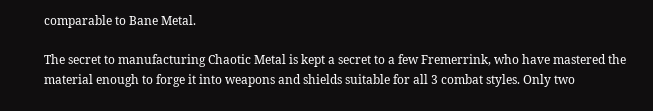comparable to Bane Metal.

The secret to manufacturing Chaotic Metal is kept a secret to a few Fremerrink, who have mastered the material enough to forge it into weapons and shields suitable for all 3 combat styles. Only two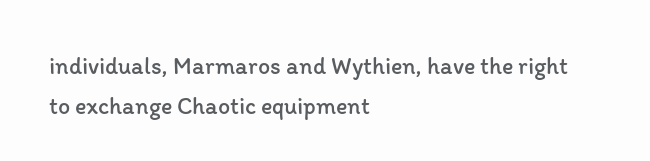individuals, Marmaros and Wythien, have the right to exchange Chaotic equipment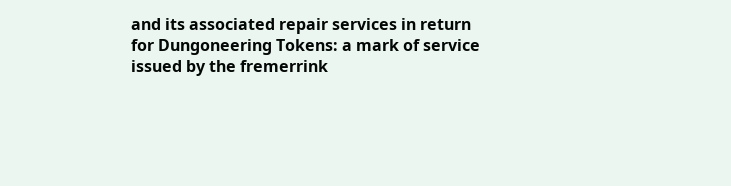and its associated repair services in return for Dungoneering Tokens: a mark of service issued by the fremerrink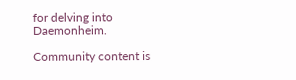for delving into Daemonheim.

Community content is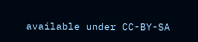available under CC-BY-SA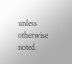unless otherwise noted.